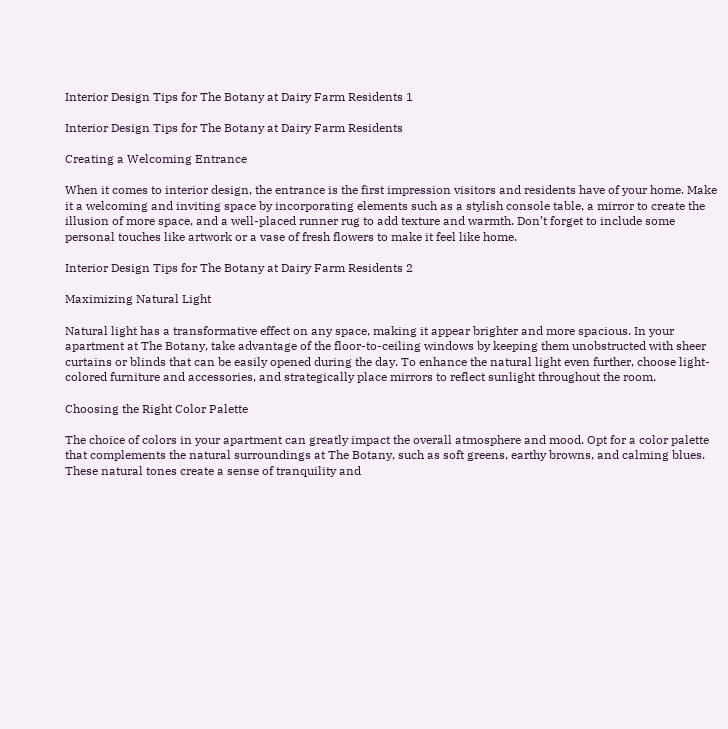Interior Design Tips for The Botany at Dairy Farm Residents 1

Interior Design Tips for The Botany at Dairy Farm Residents

Creating a Welcoming Entrance

When it comes to interior design, the entrance is the first impression visitors and residents have of your home. Make it a welcoming and inviting space by incorporating elements such as a stylish console table, a mirror to create the illusion of more space, and a well-placed runner rug to add texture and warmth. Don’t forget to include some personal touches like artwork or a vase of fresh flowers to make it feel like home.

Interior Design Tips for The Botany at Dairy Farm Residents 2

Maximizing Natural Light

Natural light has a transformative effect on any space, making it appear brighter and more spacious. In your apartment at The Botany, take advantage of the floor-to-ceiling windows by keeping them unobstructed with sheer curtains or blinds that can be easily opened during the day. To enhance the natural light even further, choose light-colored furniture and accessories, and strategically place mirrors to reflect sunlight throughout the room.

Choosing the Right Color Palette

The choice of colors in your apartment can greatly impact the overall atmosphere and mood. Opt for a color palette that complements the natural surroundings at The Botany, such as soft greens, earthy browns, and calming blues. These natural tones create a sense of tranquility and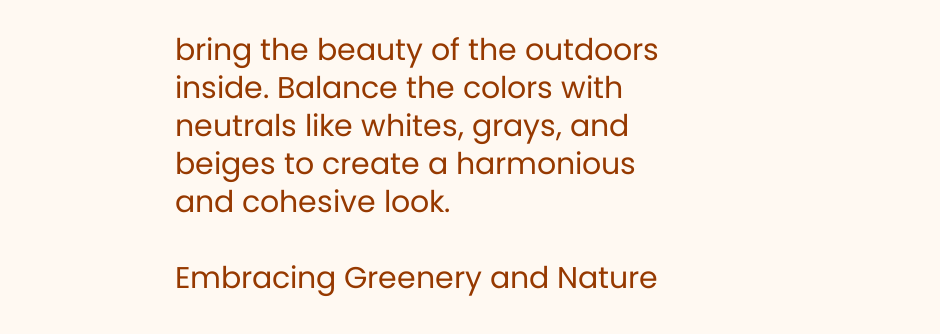bring the beauty of the outdoors inside. Balance the colors with neutrals like whites, grays, and beiges to create a harmonious and cohesive look.

Embracing Greenery and Nature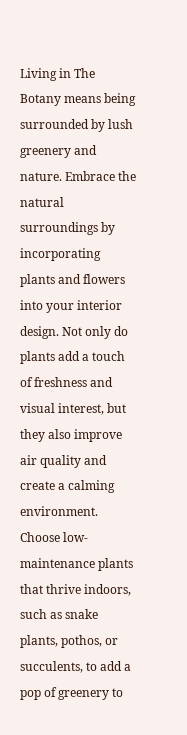Living in The Botany means being surrounded by lush greenery and nature. Embrace the natural surroundings by incorporating plants and flowers into your interior design. Not only do plants add a touch of freshness and visual interest, but they also improve air quality and create a calming environment. Choose low-maintenance plants that thrive indoors, such as snake plants, pothos, or succulents, to add a pop of greenery to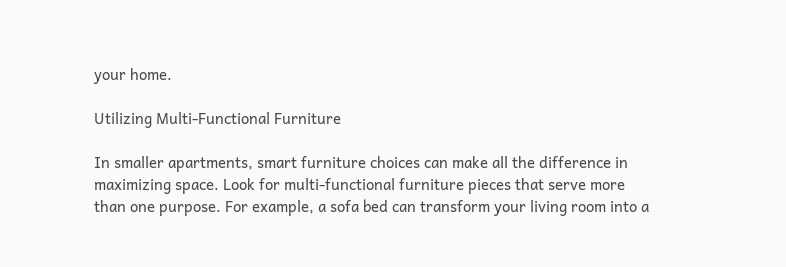your home.

Utilizing Multi-Functional Furniture

In smaller apartments, smart furniture choices can make all the difference in maximizing space. Look for multi-functional furniture pieces that serve more than one purpose. For example, a sofa bed can transform your living room into a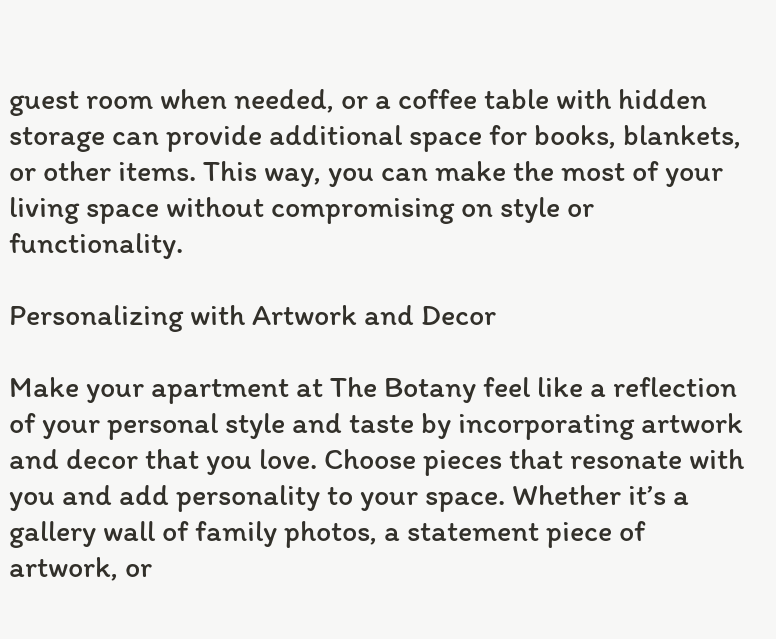guest room when needed, or a coffee table with hidden storage can provide additional space for books, blankets, or other items. This way, you can make the most of your living space without compromising on style or functionality.

Personalizing with Artwork and Decor

Make your apartment at The Botany feel like a reflection of your personal style and taste by incorporating artwork and decor that you love. Choose pieces that resonate with you and add personality to your space. Whether it’s a gallery wall of family photos, a statement piece of artwork, or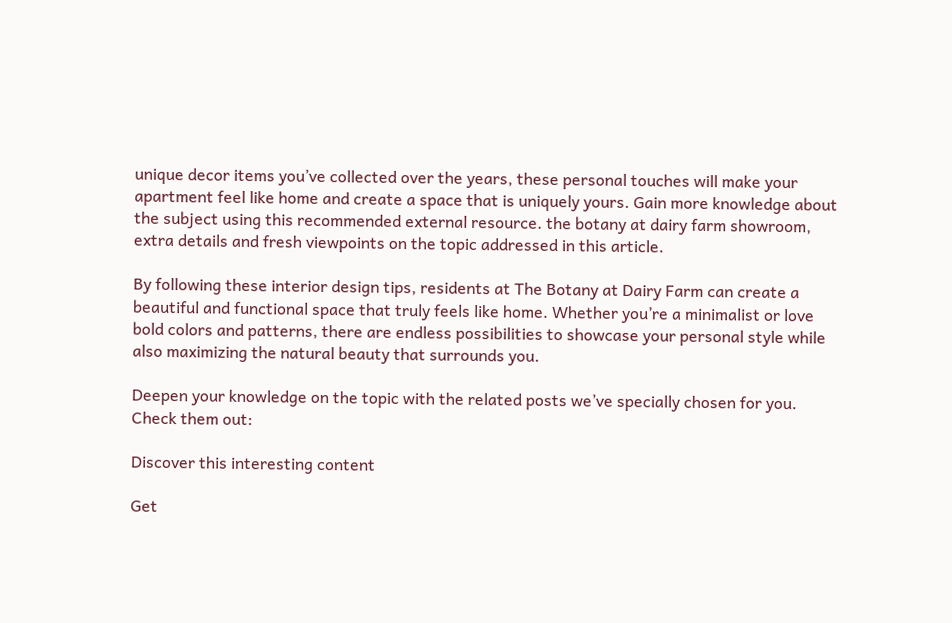unique decor items you’ve collected over the years, these personal touches will make your apartment feel like home and create a space that is uniquely yours. Gain more knowledge about the subject using this recommended external resource. the botany at dairy farm showroom, extra details and fresh viewpoints on the topic addressed in this article.

By following these interior design tips, residents at The Botany at Dairy Farm can create a beautiful and functional space that truly feels like home. Whether you’re a minimalist or love bold colors and patterns, there are endless possibilities to showcase your personal style while also maximizing the natural beauty that surrounds you.

Deepen your knowledge on the topic with the related posts we’ve specially chosen for you. Check them out:

Discover this interesting content

Get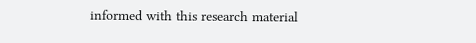informed with this research material